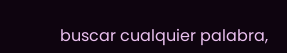buscar cualquier palabra,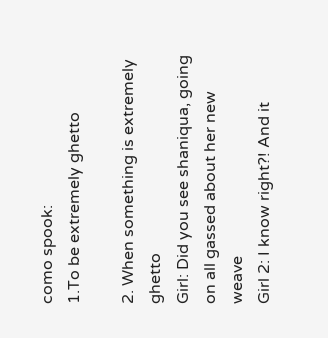como spook:
1.To be extremely ghetto

2. When something is extremely ghetto
Girl: Did you see shaniqua, going on all gassed about her new weave
Girl 2: I know right?! And it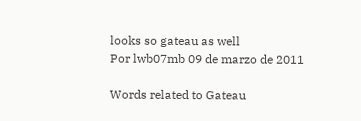looks so gateau as well
Por lwb07mb 09 de marzo de 2011

Words related to Gateau